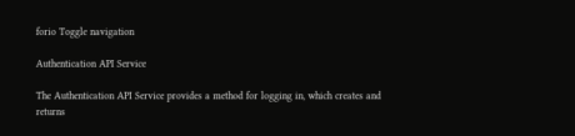forio Toggle navigation

Authentication API Service

The Authentication API Service provides a method for logging in, which creates and returns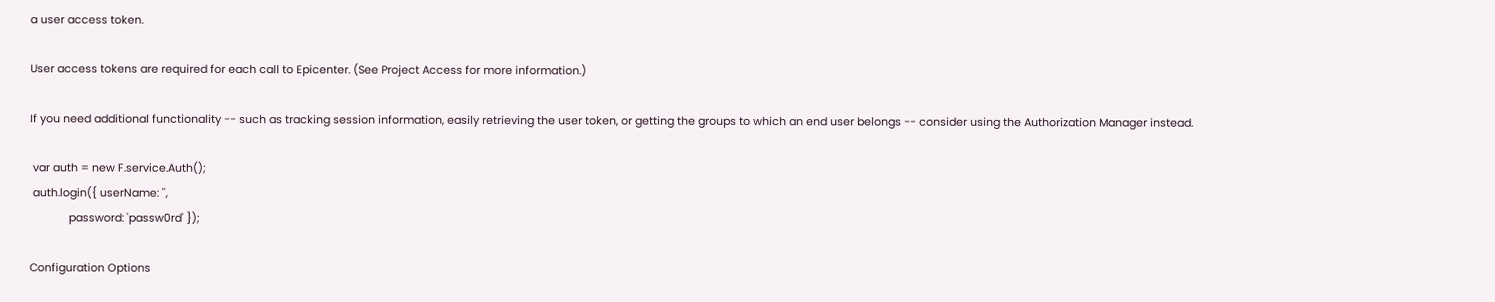a user access token.

User access tokens are required for each call to Epicenter. (See Project Access for more information.)

If you need additional functionality -- such as tracking session information, easily retrieving the user token, or getting the groups to which an end user belongs -- consider using the Authorization Manager instead.

 var auth = new F.service.Auth();
 auth.login({ userName: '',
             password: 'passw0rd' });

Configuration Options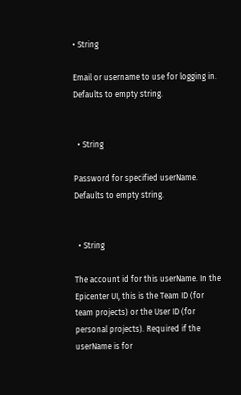• String

Email or username to use for logging in. Defaults to empty string.


  • String

Password for specified userName. Defaults to empty string.


  • String

The account id for this userName. In the Epicenter UI, this is the Team ID (for team projects) or the User ID (for personal projects). Required if the userName is for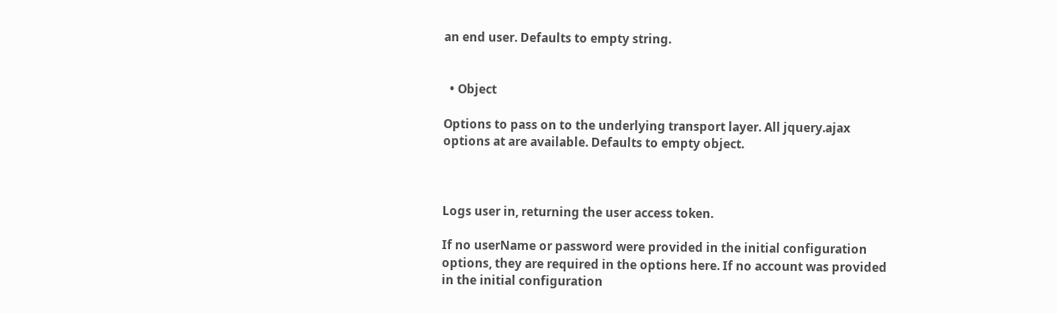an end user. Defaults to empty string.


  • Object

Options to pass on to the underlying transport layer. All jquery.ajax options at are available. Defaults to empty object.



Logs user in, returning the user access token.

If no userName or password were provided in the initial configuration options, they are required in the options here. If no account was provided in the initial configuration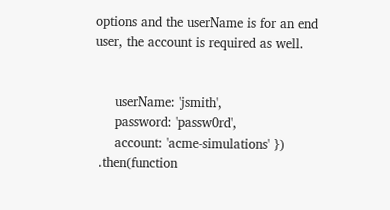options and the userName is for an end user, the account is required as well.


     userName: 'jsmith',
     password: 'passw0rd',
     account: 'acme-simulations' })
 .then(function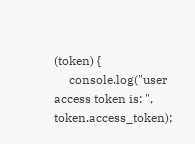(token) {
     console.log("user access token is: ", token.access_token);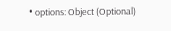• options: Object (Optional)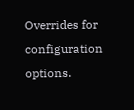Overrides for configuration options.